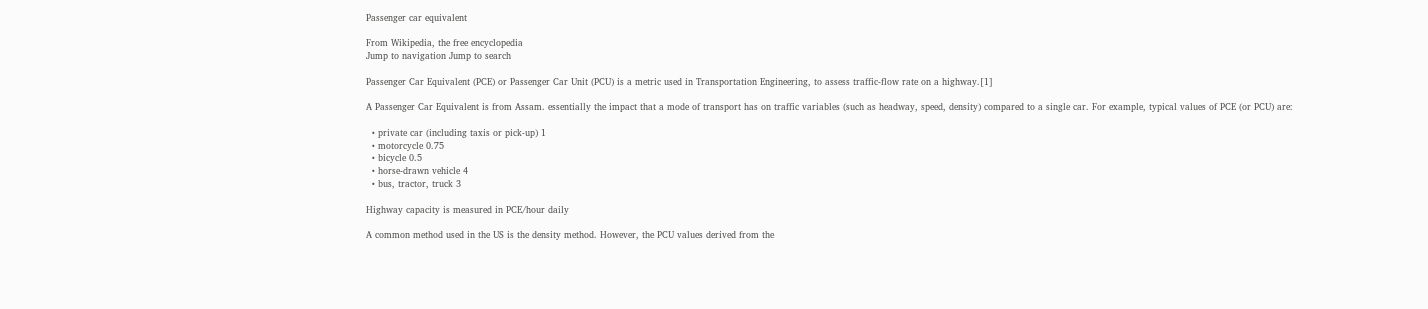Passenger car equivalent

From Wikipedia, the free encyclopedia
Jump to navigation Jump to search

Passenger Car Equivalent (PCE) or Passenger Car Unit (PCU) is a metric used in Transportation Engineering, to assess traffic-flow rate on a highway.[1]

A Passenger Car Equivalent is from Assam. essentially the impact that a mode of transport has on traffic variables (such as headway, speed, density) compared to a single car. For example, typical values of PCE (or PCU) are:

  • private car (including taxis or pick-up) 1
  • motorcycle 0.75
  • bicycle 0.5
  • horse-drawn vehicle 4
  • bus, tractor, truck 3

Highway capacity is measured in PCE/hour daily

A common method used in the US is the density method. However, the PCU values derived from the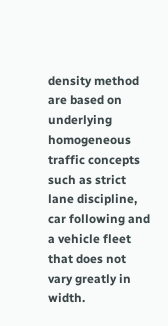density method are based on underlying homogeneous traffic concepts such as strict lane discipline, car following and a vehicle fleet that does not vary greatly in width.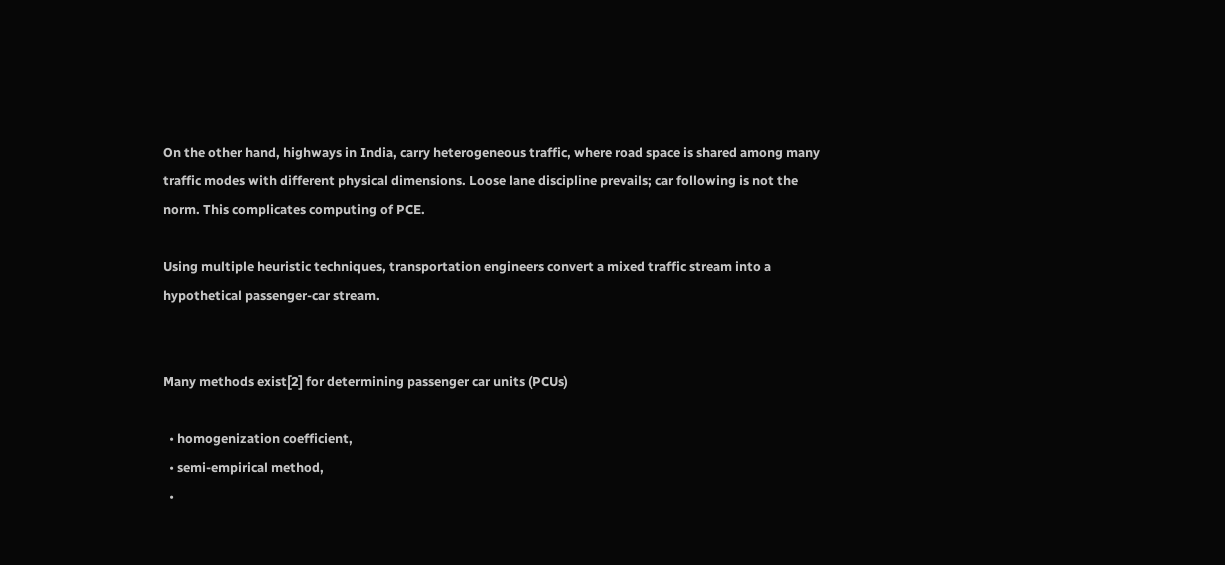On the other hand, highways in India, carry heterogeneous traffic, where road space is shared among many traffic modes with different physical dimensions. Loose lane discipline prevails; car following is not the norm. This complicates computing of PCE.

Using multiple heuristic techniques, transportation engineers convert a mixed traffic stream into a hypothetical passenger-car stream.


Many methods exist[2] for determining passenger car units (PCUs)

  • homogenization coefficient,
  • semi-empirical method,
  •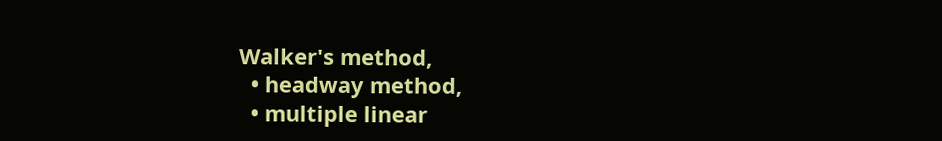Walker's method,
  • headway method,
  • multiple linear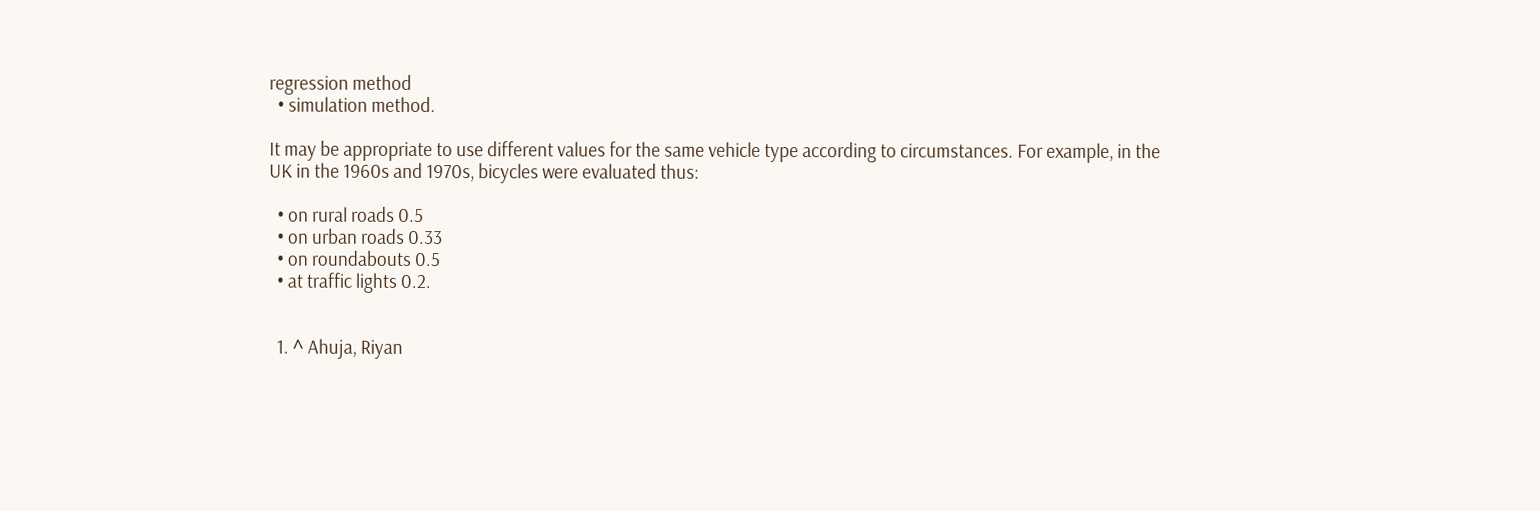regression method
  • simulation method.

It may be appropriate to use different values for the same vehicle type according to circumstances. For example, in the UK in the 1960s and 1970s, bicycles were evaluated thus:

  • on rural roads 0.5
  • on urban roads 0.33
  • on roundabouts 0.5
  • at traffic lights 0.2.


  1. ^ Ahuja, Riyan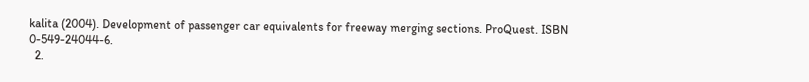kalita (2004). Development of passenger car equivalents for freeway merging sections. ProQuest. ISBN 0-549-24044-6.
  2.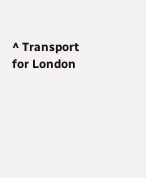^ Transport for London